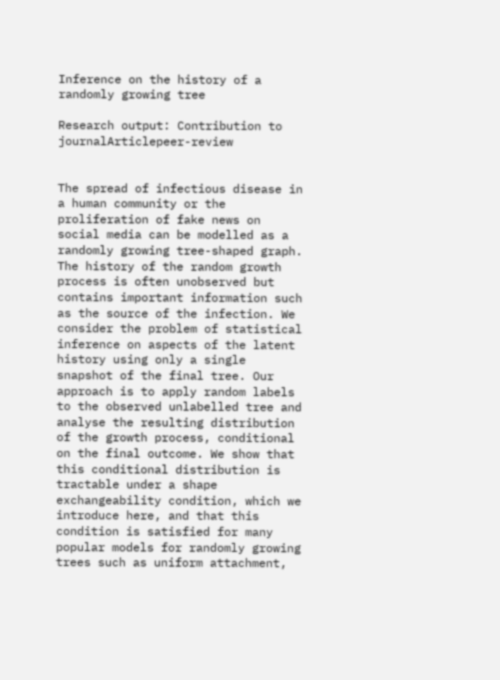Inference on the history of a randomly growing tree

Research output: Contribution to journalArticlepeer-review


The spread of infectious disease in a human community or the proliferation of fake news on social media can be modelled as a randomly growing tree-shaped graph. The history of the random growth process is often unobserved but contains important information such as the source of the infection. We consider the problem of statistical inference on aspects of the latent history using only a single snapshot of the final tree. Our approach is to apply random labels to the observed unlabelled tree and analyse the resulting distribution of the growth process, conditional on the final outcome. We show that this conditional distribution is tractable under a shape exchangeability condition, which we introduce here, and that this condition is satisfied for many popular models for randomly growing trees such as uniform attachment,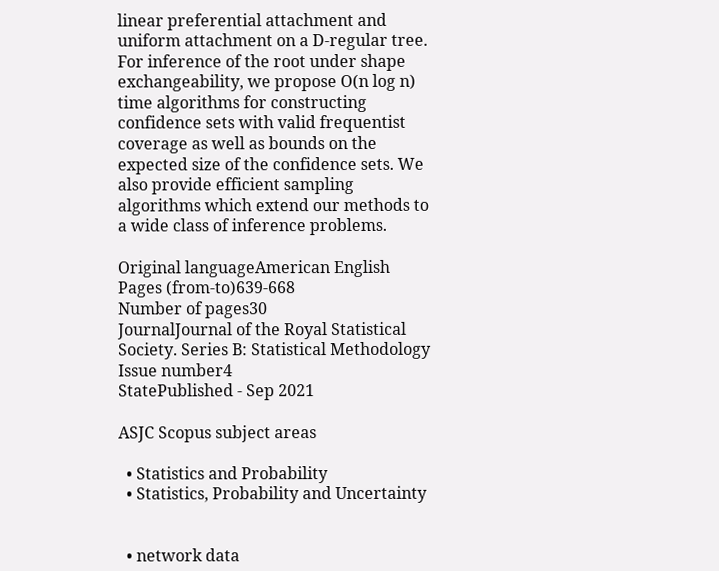linear preferential attachment and uniform attachment on a D-regular tree. For inference of the root under shape exchangeability, we propose O(n log n) time algorithms for constructing confidence sets with valid frequentist coverage as well as bounds on the expected size of the confidence sets. We also provide efficient sampling algorithms which extend our methods to a wide class of inference problems.

Original languageAmerican English
Pages (from-to)639-668
Number of pages30
JournalJournal of the Royal Statistical Society. Series B: Statistical Methodology
Issue number4
StatePublished - Sep 2021

ASJC Scopus subject areas

  • Statistics and Probability
  • Statistics, Probability and Uncertainty


  • network data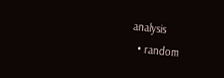analysis
  • random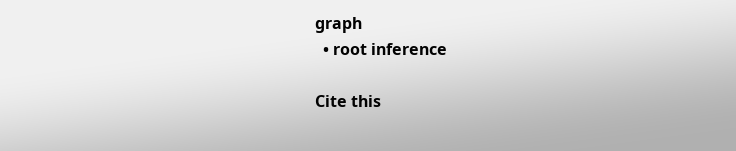graph
  • root inference

Cite this